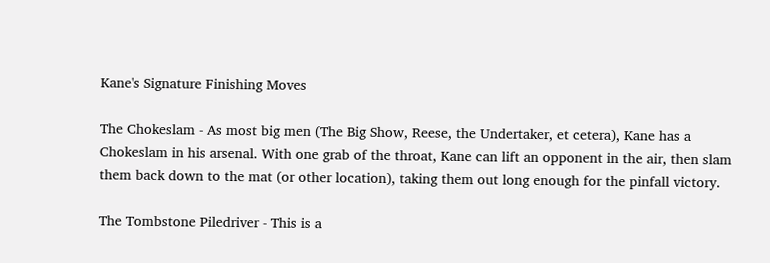Kane's Signature Finishing Moves

The Chokeslam - As most big men (The Big Show, Reese, the Undertaker, et cetera), Kane has a Chokeslam in his arsenal. With one grab of the throat, Kane can lift an opponent in the air, then slam them back down to the mat (or other location), taking them out long enough for the pinfall victory.

The Tombstone Piledriver - This is a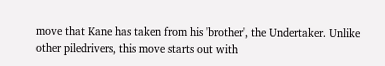move that Kane has taken from his 'brother', the Undertaker. Unlike other piledrivers, this move starts out with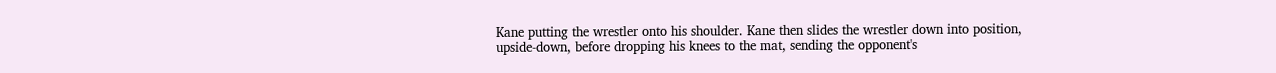Kane putting the wrestler onto his shoulder. Kane then slides the wrestler down into position, upside-down, before dropping his knees to the mat, sending the opponent's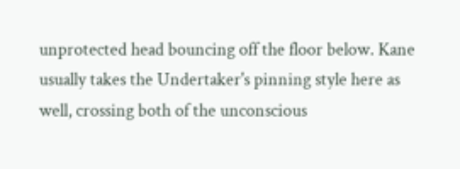unprotected head bouncing off the floor below. Kane usually takes the Undertaker's pinning style here as well, crossing both of the unconscious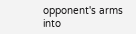opponent's arms into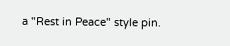a "Rest in Peace" style pin.